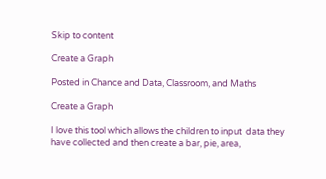Skip to content

Create a Graph

Posted in Chance and Data, Classroom, and Maths

Create a Graph

I love this tool which allows the children to input  data they have collected and then create a bar, pie, area,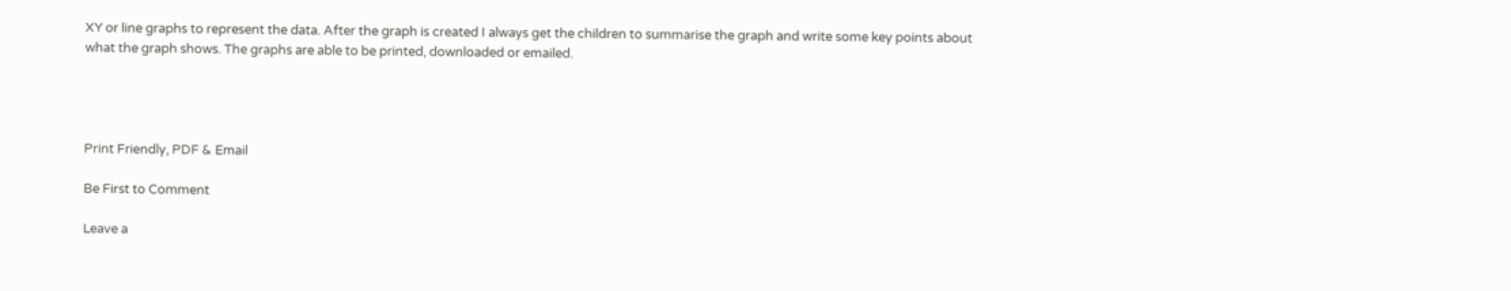XY or line graphs to represent the data. After the graph is created I always get the children to summarise the graph and write some key points about what the graph shows. The graphs are able to be printed, downloaded or emailed.




Print Friendly, PDF & Email

Be First to Comment

Leave a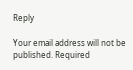Reply

Your email address will not be published. Required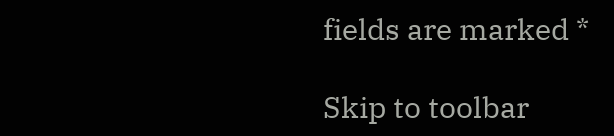fields are marked *

Skip to toolbar